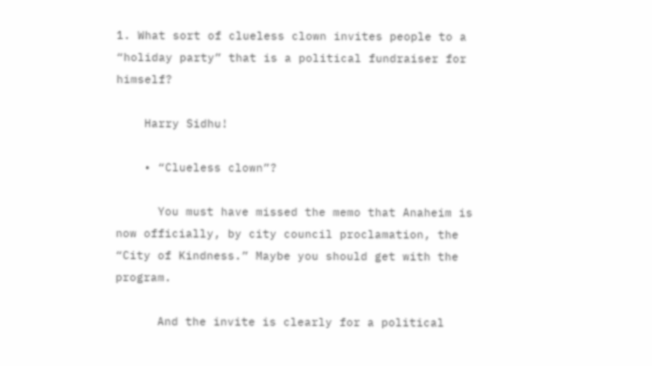1. What sort of clueless clown invites people to a “holiday party” that is a political fundraiser for himself?

    Harry Sidhu!

    • “Clueless clown”?

      You must have missed the memo that Anaheim is now officially, by city council proclamation, the “City of Kindness.” Maybe you should get with the program.

      And the invite is clearly for a political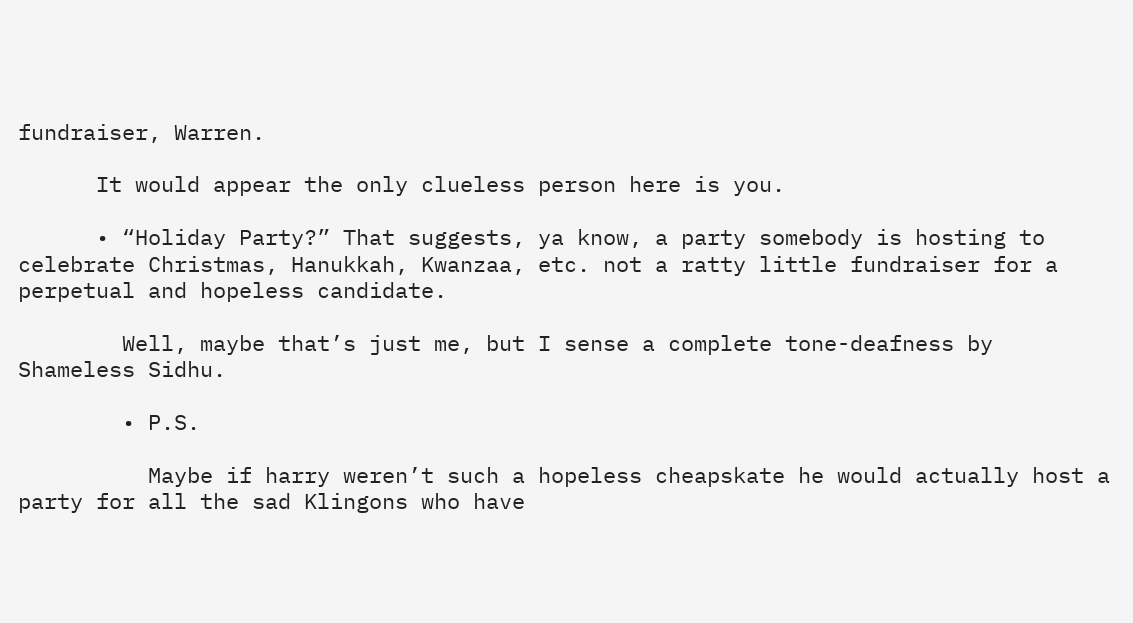fundraiser, Warren.

      It would appear the only clueless person here is you.

      • “Holiday Party?” That suggests, ya know, a party somebody is hosting to celebrate Christmas, Hanukkah, Kwanzaa, etc. not a ratty little fundraiser for a perpetual and hopeless candidate.

        Well, maybe that’s just me, but I sense a complete tone-deafness by Shameless Sidhu.

        • P.S.

          Maybe if harry weren’t such a hopeless cheapskate he would actually host a party for all the sad Klingons who have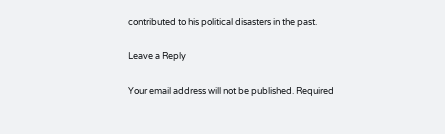contributed to his political disasters in the past.

Leave a Reply

Your email address will not be published. Required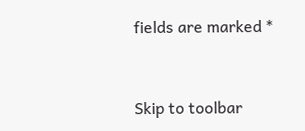fields are marked *


Skip to toolbar